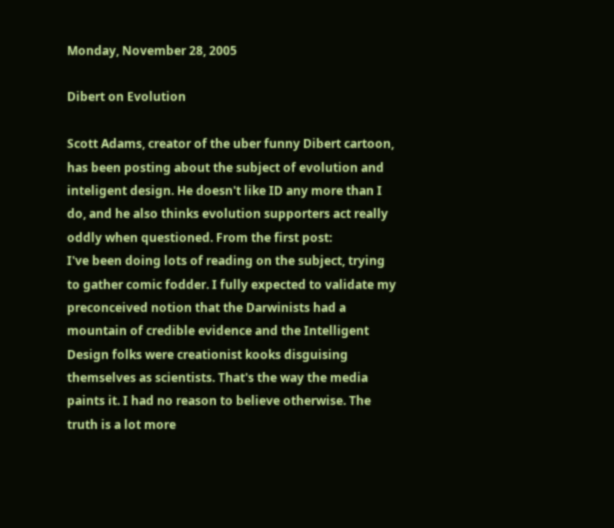Monday, November 28, 2005

Dibert on Evolution

Scott Adams, creator of the uber funny Dibert cartoon, has been posting about the subject of evolution and inteligent design. He doesn't like ID any more than I do, and he also thinks evolution supporters act really oddly when questioned. From the first post:
I've been doing lots of reading on the subject, trying to gather comic fodder. I fully expected to validate my preconceived notion that the Darwinists had a mountain of credible evidence and the Intelligent Design folks were creationist kooks disguising themselves as scientists. That's the way the media paints it. I had no reason to believe otherwise. The truth is a lot more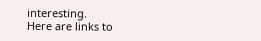interesting.
Here are links to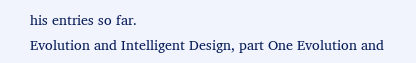his entries so far.
Evolution and Intelligent Design, part One Evolution and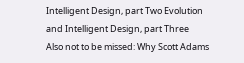Intelligent Design, part Two Evolution and Intelligent Design, part Three
Also not to be missed: Why Scott Adams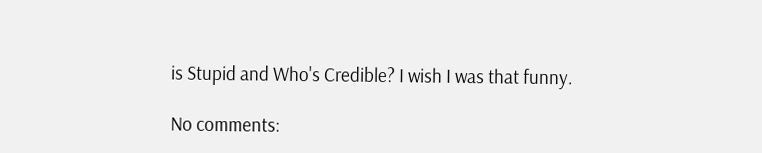is Stupid and Who's Credible? I wish I was that funny.

No comments: